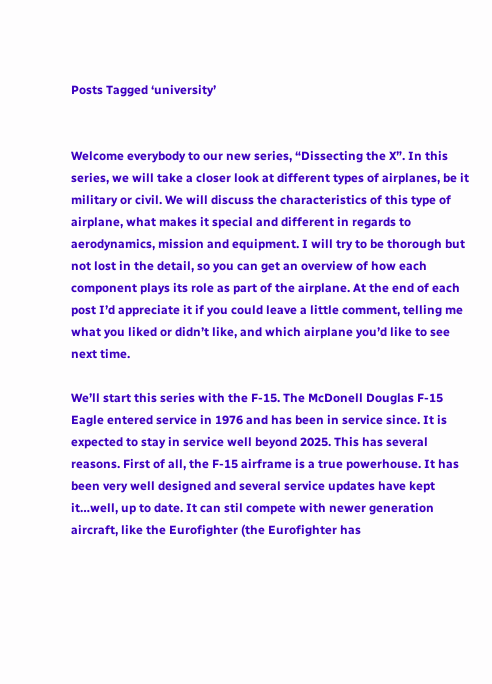Posts Tagged ‘university’


Welcome everybody to our new series, “Dissecting the X”. In this series, we will take a closer look at different types of airplanes, be it military or civil. We will discuss the characteristics of this type of airplane, what makes it special and different in regards to aerodynamics, mission and equipment. I will try to be thorough but not lost in the detail, so you can get an overview of how each component plays its role as part of the airplane. At the end of each post I’d appreciate it if you could leave a little comment, telling me what you liked or didn’t like, and which airplane you’d like to see next time.

We’ll start this series with the F-15. The McDonell Douglas F-15 Eagle entered service in 1976 and has been in service since. It is expected to stay in service well beyond 2025. This has several reasons. First of all, the F-15 airframe is a true powerhouse. It has been very well designed and several service updates have kept it…well, up to date. It can stil compete with newer generation aircraft, like the Eurofighter (the Eurofighter has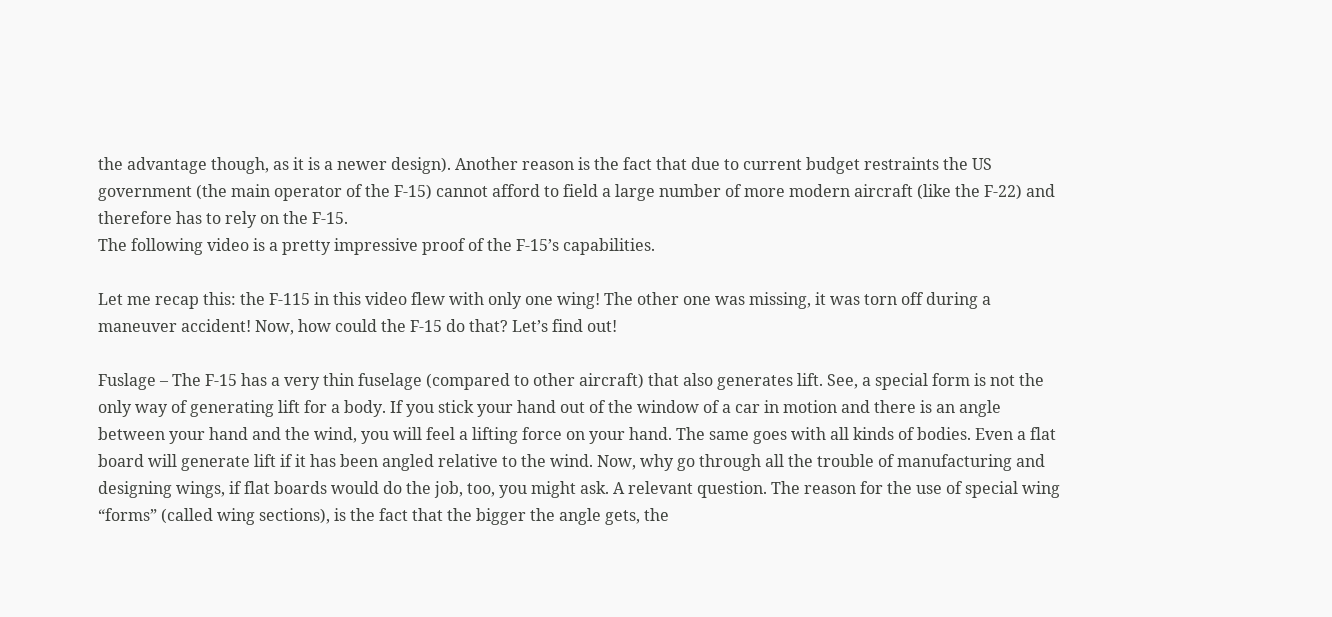the advantage though, as it is a newer design). Another reason is the fact that due to current budget restraints the US government (the main operator of the F-15) cannot afford to field a large number of more modern aircraft (like the F-22) and therefore has to rely on the F-15.
The following video is a pretty impressive proof of the F-15’s capabilities.

Let me recap this: the F-115 in this video flew with only one wing! The other one was missing, it was torn off during a maneuver accident! Now, how could the F-15 do that? Let’s find out!

Fuslage – The F-15 has a very thin fuselage (compared to other aircraft) that also generates lift. See, a special form is not the only way of generating lift for a body. If you stick your hand out of the window of a car in motion and there is an angle between your hand and the wind, you will feel a lifting force on your hand. The same goes with all kinds of bodies. Even a flat board will generate lift if it has been angled relative to the wind. Now, why go through all the trouble of manufacturing and designing wings, if flat boards would do the job, too, you might ask. A relevant question. The reason for the use of special wing “forms” (called wing sections), is the fact that the bigger the angle gets, the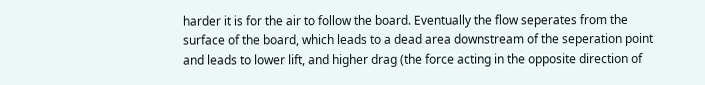harder it is for the air to follow the board. Eventually the flow seperates from the surface of the board, which leads to a dead area downstream of the seperation point and leads to lower lift, and higher drag (the force acting in the opposite direction of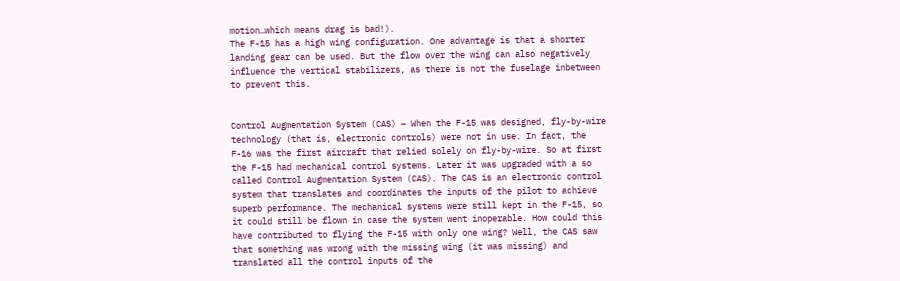motion…which means drag is bad!).
The F-15 has a high wing configuration. One advantage is that a shorter landing gear can be used. But the flow over the wing can also negatively influence the vertical stabilizers, as there is not the fuselage inbetween to prevent this.


Control Augmentation System (CAS) – When the F-15 was designed, fly-by-wire technology (that is, electronic controls) were not in use. In fact, the F-16 was the first aircraft that relied solely on fly-by-wire. So at first the F-15 had mechanical control systems. Later it was upgraded with a so called Control Augmentation System (CAS). The CAS is an electronic control system that translates and coordinates the inputs of the pilot to achieve superb performance. The mechanical systems were still kept in the F-15, so it could still be flown in case the system went inoperable. How could this have contributed to flying the F-15 with only one wing? Well, the CAS saw that something was wrong with the missing wing (it was missing) and translated all the control inputs of the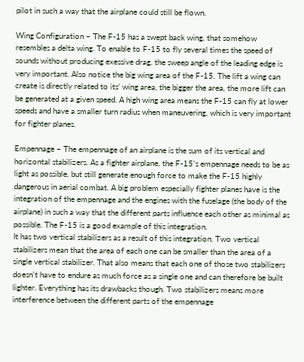pilot in such a way that the airplane could still be flown.

Wing Configuration – The F-15 has a swept back wing, that somehow resembles a delta wing. To enable to F-15 to fly several times the speed of sounds without producing exessive drag, the sweep angle of the leading edge is very important. Also notice the big wing area of the F-15. The lift a wing can create is directly related to its’ wing area, the bigger the area, the more lift can be generated at a given speed. A high wing area means the F-15 can fly at lower speeds and have a smaller turn radius when maneuvering, which is very important for fighter planes.

Empennage – The empennage of an airplane is the sum of its vertical and horizontal stabilizers. As a fighter airplane, the F-15’s empennage needs to be as light as possible, but still generate enough force to make the F-15 highly dangerous in aerial combat. A big problem especially fighter planes have is the integration of the empennage and the engines with the fuselage (the body of the airplane) in such a way that the different parts influence each other as minimal as possible. The F-15 is a good example of this integration.
It has two vertical stabilizers as a result of this integration. Two vertical stabilizers mean that the area of each one can be smaller than the area of a single vertical stabilizer. That also means that each one of those two stabilizers doesn’t have to endure as much force as a single one and can therefore be built lighter. Everything has its drawbacks though. Two stabilizers means more interference between the different parts of the empennage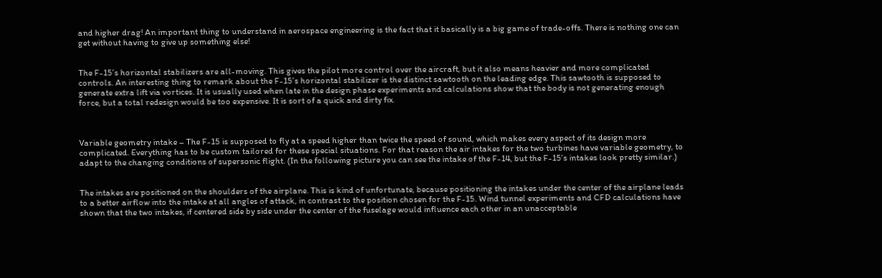and higher drag! An important thing to understand in aerospace engineering is the fact that it basically is a big game of trade-offs. There is nothing one can get without having to give up something else!


The F-15’s horizontal stabilizers are all-moving. This gives the pilot more control over the aircraft, but it also means heavier and more complicated controls. An interesting thing to remark about the F-15’s horizontal stabilizer is the distinct sawtooth on the leading edge. This sawtooth is supposed to generate extra lift via vortices. It is usually used when late in the design phase experiments and calculations show that the body is not generating enough force, but a total redesign would be too expensive. It is sort of a quick and dirty fix.



Variable geometry intake – The F-15 is supposed to fly at a speed higher than twice the speed of sound, which makes every aspect of its design more complicated. Everything has to be custom tailored for these special situations. For that reason the air intakes for the two turbines have variable geometry, to adapt to the changing conditions of supersonic flight. (In the following picture you can see the intake of the F-14, but the F-15’s intakes look pretty similar.)


The intakes are positioned on the shoulders of the airplane. This is kind of unfortunate, because positioning the intakes under the center of the airplane leads to a better airflow into the intake at all angles of attack, in contrast to the position chosen for the F-15. Wind tunnel experiments and CFD calculations have shown that the two intakes, if centered side by side under the center of the fuselage would influence each other in an unacceptable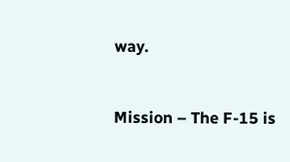way.


Mission – The F-15 is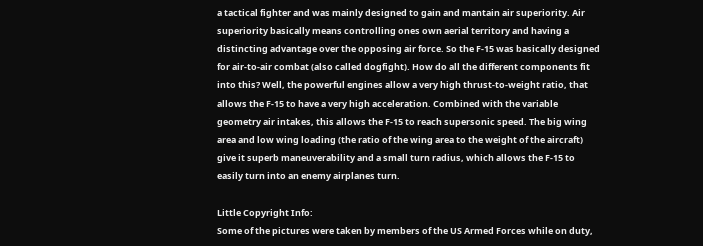a tactical fighter and was mainly designed to gain and mantain air superiority. Air superiority basically means controlling ones own aerial territory and having a distincting advantage over the opposing air force. So the F-15 was basically designed for air-to-air combat (also called dogfight). How do all the different components fit into this? Well, the powerful engines allow a very high thrust-to-weight ratio, that allows the F-15 to have a very high acceleration. Combined with the variable geometry air intakes, this allows the F-15 to reach supersonic speed. The big wing area and low wing loading (the ratio of the wing area to the weight of the aircraft) give it superb maneuverability and a small turn radius, which allows the F-15 to easily turn into an enemy airplanes turn.

Little Copyright Info:
Some of the pictures were taken by members of the US Armed Forces while on duty,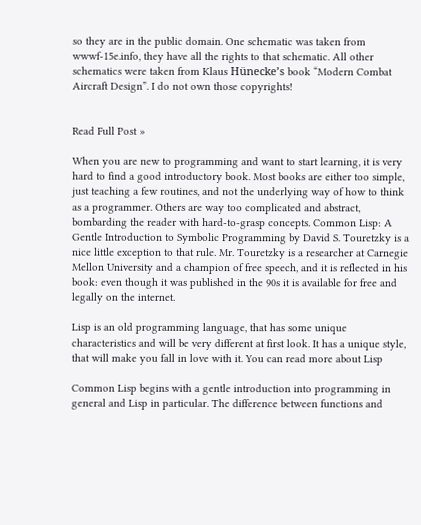so they are in the public domain. One schematic was taken from wwwf-15e.info, they have all the rights to that schematic. All other schematics were taken from Klaus Hünecke’s book “Modern Combat Aircraft Design”. I do not own those copyrights!


Read Full Post »

When you are new to programming and want to start learning, it is very hard to find a good introductory book. Most books are either too simple, just teaching a few routines, and not the underlying way of how to think as a programmer. Others are way too complicated and abstract, bombarding the reader with hard-to-grasp concepts. Common Lisp: A Gentle Introduction to Symbolic Programming by David S. Touretzky is a nice little exception to that rule. Mr. Touretzky is a researcher at Carnegie Mellon University and a champion of free speech, and it is reflected in his book: even though it was published in the 90s it is available for free and legally on the internet.

Lisp is an old programming language, that has some unique characteristics and will be very different at first look. It has a unique style, that will make you fall in love with it. You can read more about Lisp

Common Lisp begins with a gentle introduction into programming in general and Lisp in particular. The difference between functions and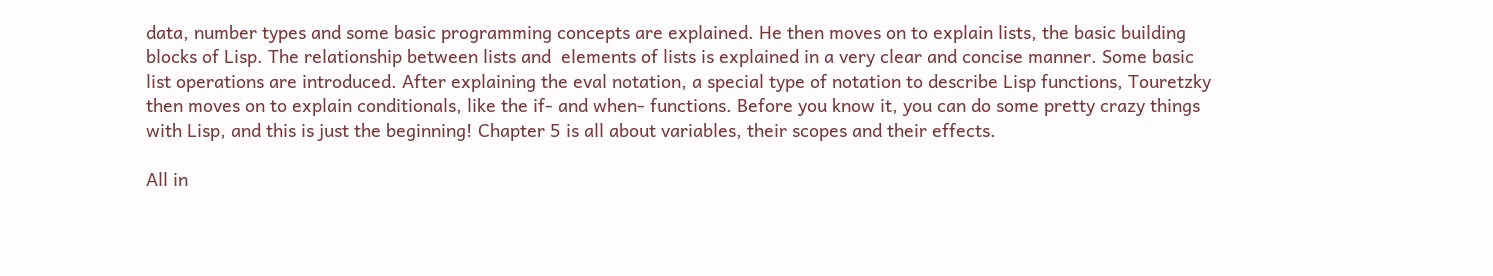data, number types and some basic programming concepts are explained. He then moves on to explain lists, the basic building blocks of Lisp. The relationship between lists and  elements of lists is explained in a very clear and concise manner. Some basic list operations are introduced. After explaining the eval notation, a special type of notation to describe Lisp functions, Touretzky then moves on to explain conditionals, like the if- and when- functions. Before you know it, you can do some pretty crazy things with Lisp, and this is just the beginning! Chapter 5 is all about variables, their scopes and their effects.

All in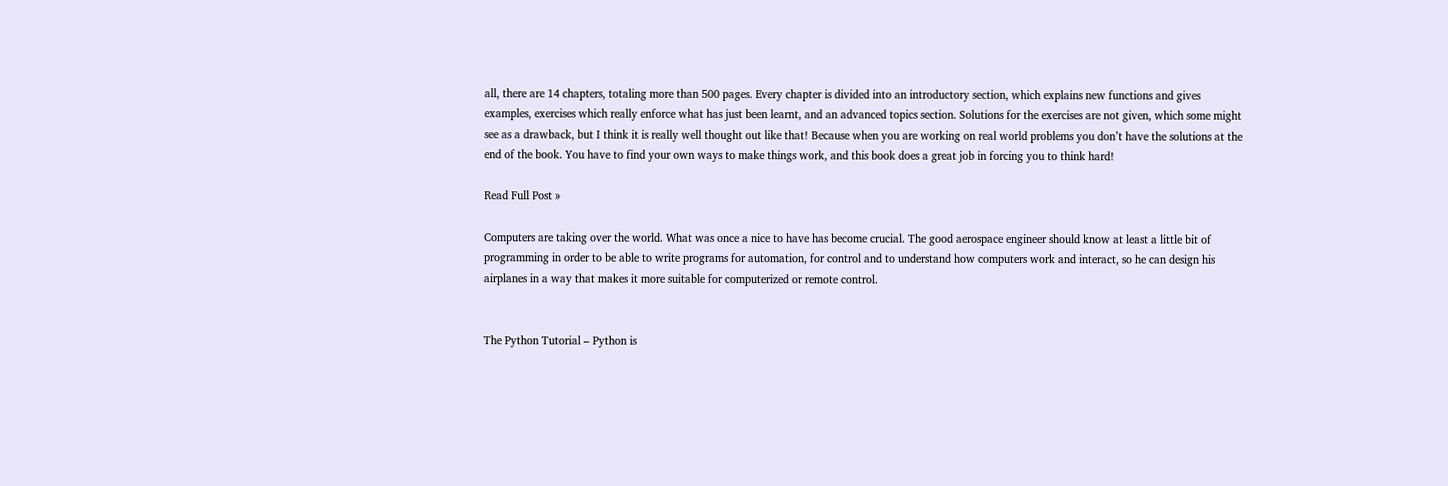all, there are 14 chapters, totaling more than 500 pages. Every chapter is divided into an introductory section, which explains new functions and gives examples, exercises which really enforce what has just been learnt, and an advanced topics section. Solutions for the exercises are not given, which some might see as a drawback, but I think it is really well thought out like that! Because when you are working on real world problems you don’t have the solutions at the end of the book. You have to find your own ways to make things work, and this book does a great job in forcing you to think hard!

Read Full Post »

Computers are taking over the world. What was once a nice to have has become crucial. The good aerospace engineer should know at least a little bit of programming in order to be able to write programs for automation, for control and to understand how computers work and interact, so he can design his airplanes in a way that makes it more suitable for computerized or remote control.


The Python Tutorial – Python is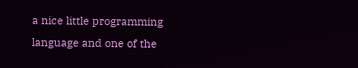a nice little programming language and one of the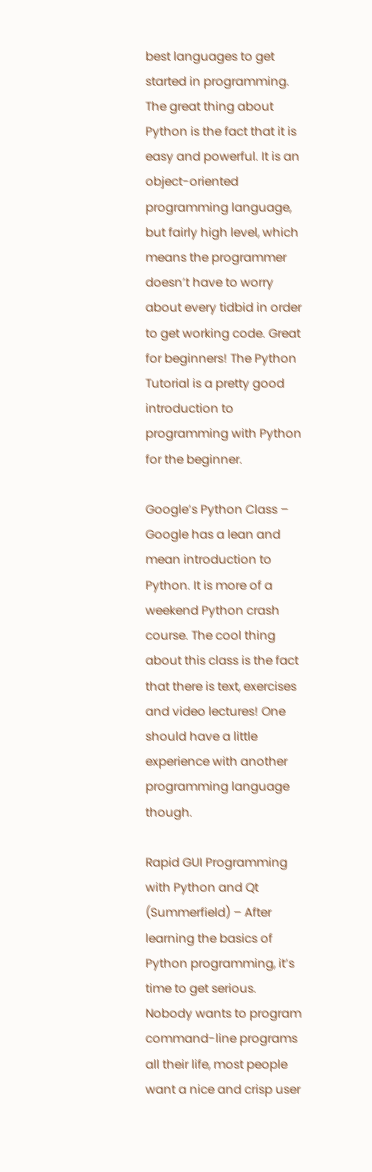best languages to get started in programming. The great thing about Python is the fact that it is easy and powerful. It is an object-oriented programming language, but fairly high level, which means the programmer doesn’t have to worry about every tidbid in order to get working code. Great for beginners! The Python Tutorial is a pretty good introduction to programming with Python for the beginner.

Google’s Python Class – Google has a lean and mean introduction to Python. It is more of a weekend Python crash course. The cool thing about this class is the fact that there is text, exercises and video lectures! One should have a little experience with another programming language though.

Rapid GUI Programming with Python and Qt (Summerfield) – After learning the basics of Python programming, it’s time to get serious. Nobody wants to program command-line programs all their life, most people want a nice and crisp user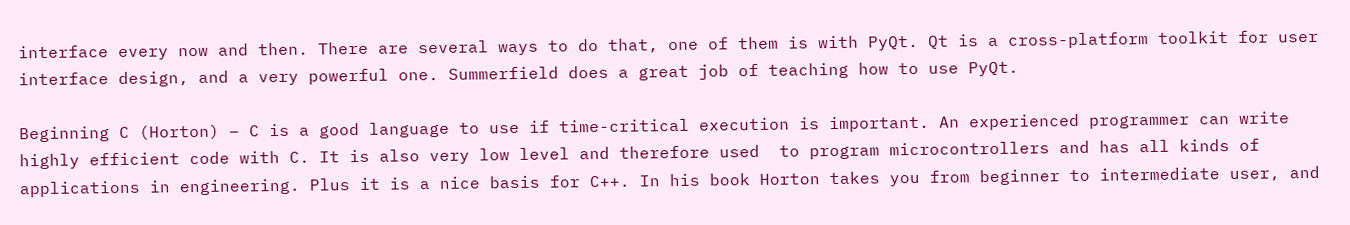interface every now and then. There are several ways to do that, one of them is with PyQt. Qt is a cross-platform toolkit for user interface design, and a very powerful one. Summerfield does a great job of teaching how to use PyQt.

Beginning C (Horton) – C is a good language to use if time-critical execution is important. An experienced programmer can write highly efficient code with C. It is also very low level and therefore used  to program microcontrollers and has all kinds of applications in engineering. Plus it is a nice basis for C++. In his book Horton takes you from beginner to intermediate user, and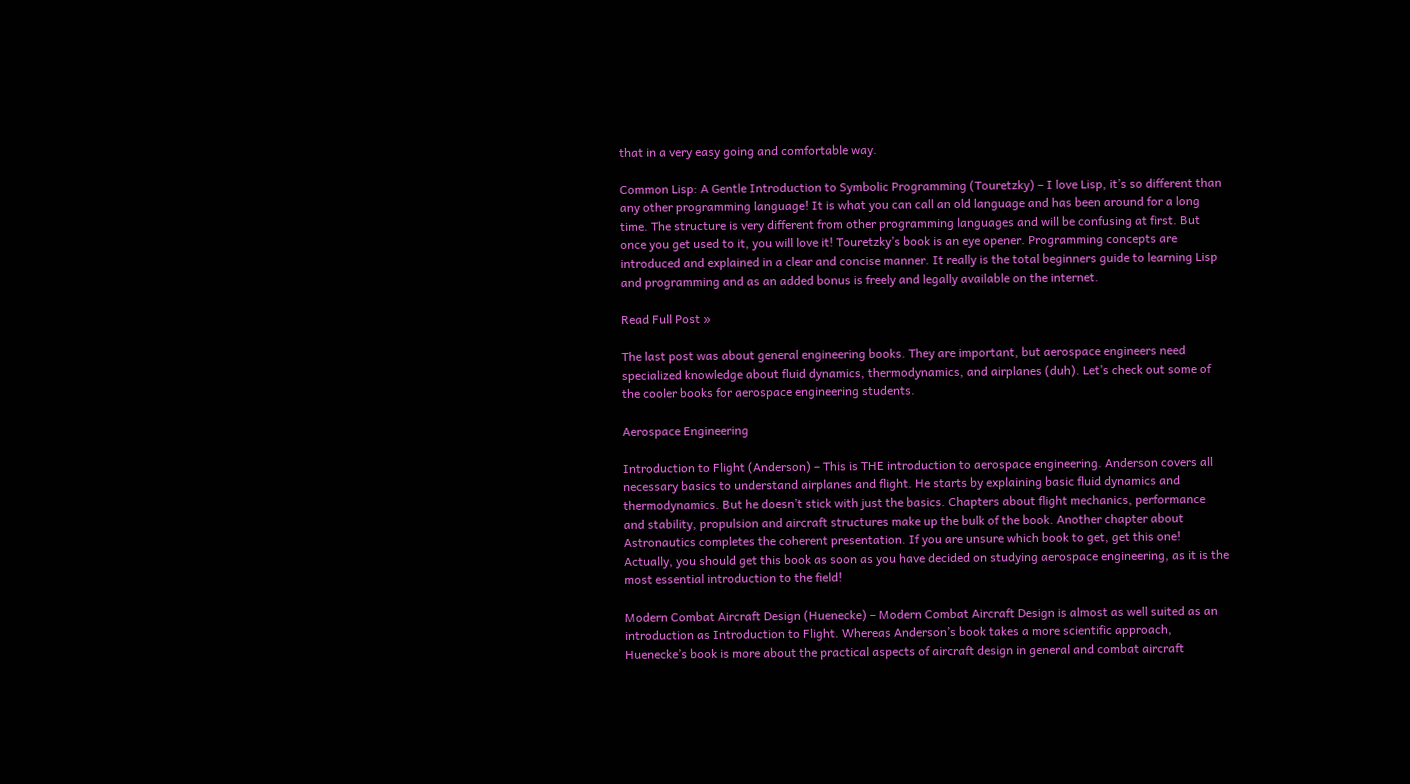that in a very easy going and comfortable way.

Common Lisp: A Gentle Introduction to Symbolic Programming (Touretzky) – I love Lisp, it’s so different than any other programming language! It is what you can call an old language and has been around for a long time. The structure is very different from other programming languages and will be confusing at first. But once you get used to it, you will love it! Touretzky’s book is an eye opener. Programming concepts are introduced and explained in a clear and concise manner. It really is the total beginners guide to learning Lisp and programming and as an added bonus is freely and legally available on the internet.

Read Full Post »

The last post was about general engineering books. They are important, but aerospace engineers need specialized knowledge about fluid dynamics, thermodynamics, and airplanes (duh). Let’s check out some of the cooler books for aerospace engineering students.

Aerospace Engineering

Introduction to Flight (Anderson) – This is THE introduction to aerospace engineering. Anderson covers all necessary basics to understand airplanes and flight. He starts by explaining basic fluid dynamics and thermodynamics. But he doesn’t stick with just the basics. Chapters about flight mechanics, performance and stability, propulsion and aircraft structures make up the bulk of the book. Another chapter about Astronautics completes the coherent presentation. If you are unsure which book to get, get this one! Actually, you should get this book as soon as you have decided on studying aerospace engineering, as it is the most essential introduction to the field!

Modern Combat Aircraft Design (Huenecke) – Modern Combat Aircraft Design is almost as well suited as an introduction as Introduction to Flight. Whereas Anderson’s book takes a more scientific approach, Huenecke’s book is more about the practical aspects of aircraft design in general and combat aircraft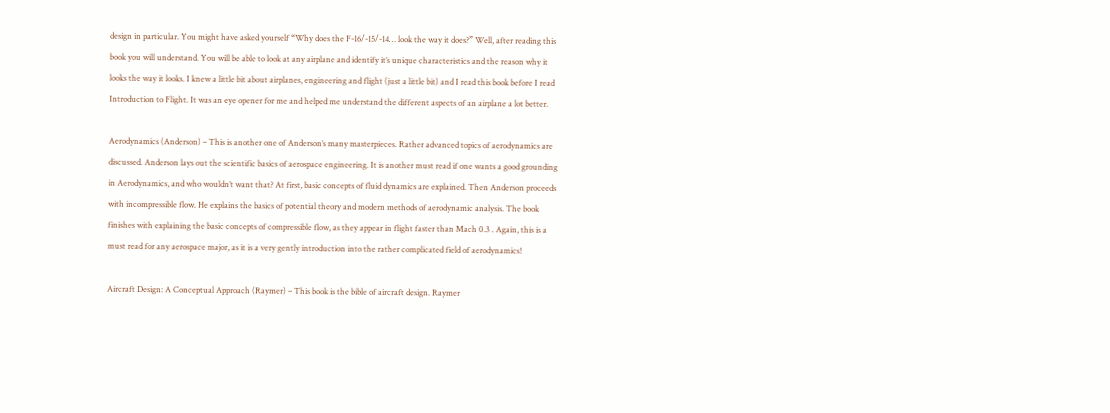design in particular. You might have asked yourself “Why does the F-16/-15/-14… look the way it does?” Well, after reading this book you will understand. You will be able to look at any airplane and identify it’s unique characteristics and the reason why it looks the way it looks. I knew a little bit about airplanes, engineering and flight (just a little bit) and I read this book before I read Introduction to Flight. It was an eye opener for me and helped me understand the different aspects of an airplane a lot better.

Aerodynamics (Anderson) – This is another one of Anderson’s many masterpieces. Rather advanced topics of aerodynamics are discussed. Anderson lays out the scientific basics of aerospace engineering. It is another must read if one wants a good grounding in Aerodynamics, and who wouldn’t want that? At first, basic concepts of fluid dynamics are explained. Then Anderson proceeds with incompressible flow. He explains the basics of potential theory and modern methods of aerodynamic analysis. The book finishes with explaining the basic concepts of compressible flow, as they appear in flight faster than Mach 0.3 . Again, this is a must read for any aerospace major, as it is a very gently introduction into the rather complicated field of aerodynamics!

Aircraft Design: A Conceptual Approach (Raymer) – This book is the bible of aircraft design. Raymer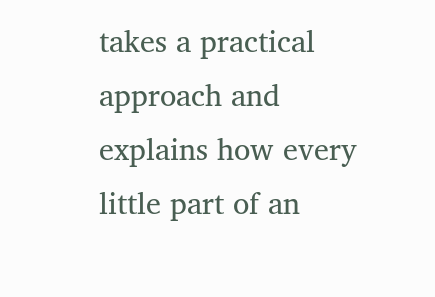takes a practical approach and explains how every little part of an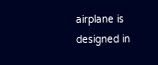airplane is designed in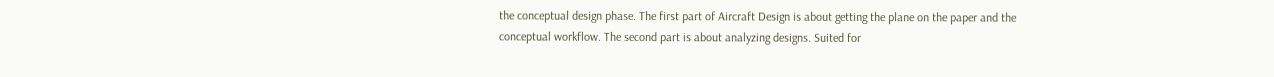the conceptual design phase. The first part of Aircraft Design is about getting the plane on the paper and the conceptual workflow. The second part is about analyzing designs. Suited for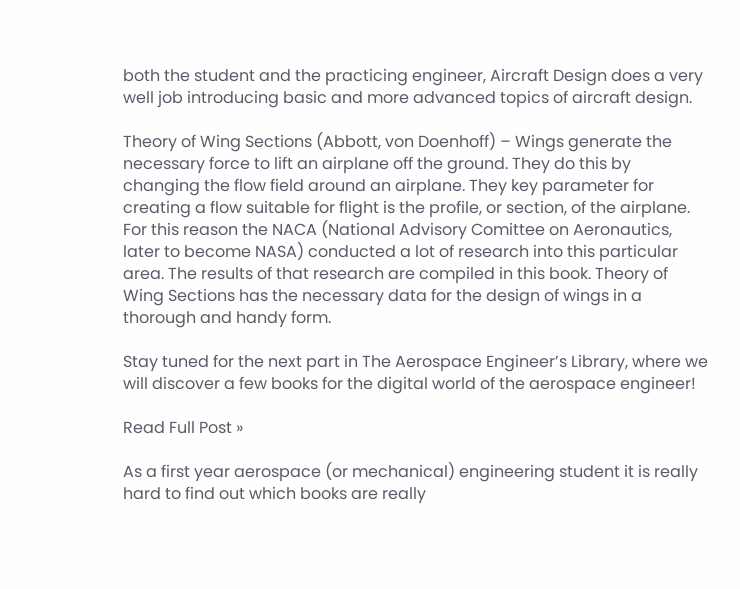both the student and the practicing engineer, Aircraft Design does a very well job introducing basic and more advanced topics of aircraft design.

Theory of Wing Sections (Abbott, von Doenhoff) – Wings generate the necessary force to lift an airplane off the ground. They do this by changing the flow field around an airplane. They key parameter for creating a flow suitable for flight is the profile, or section, of the airplane. For this reason the NACA (National Advisory Comittee on Aeronautics, later to become NASA) conducted a lot of research into this particular area. The results of that research are compiled in this book. Theory of Wing Sections has the necessary data for the design of wings in a thorough and handy form.

Stay tuned for the next part in The Aerospace Engineer’s Library, where we will discover a few books for the digital world of the aerospace engineer!

Read Full Post »

As a first year aerospace (or mechanical) engineering student it is really hard to find out which books are really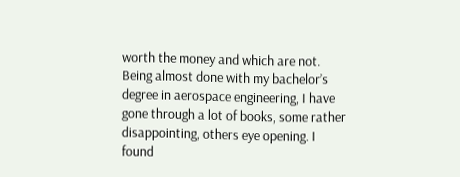worth the money and which are not. Being almost done with my bachelor’s degree in aerospace engineering, I have gone through a lot of books, some rather disappointing, others eye opening. I found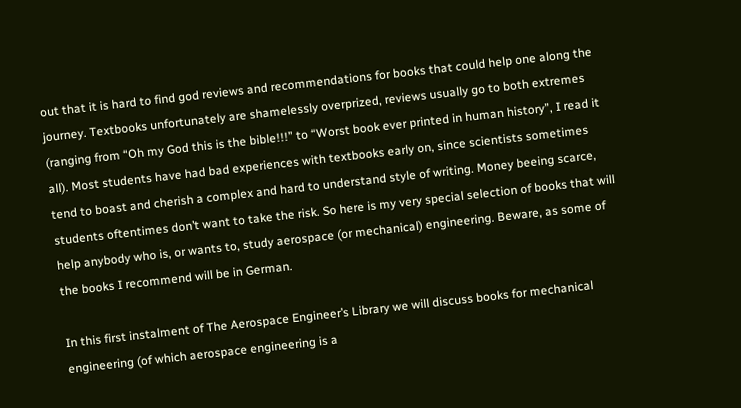out that it is hard to find god reviews and recommendations for books that could help one along the journey. Textbooks unfortunately are shamelessly overprized, reviews usually go to both extremes (ranging from “Oh my God this is the bible!!!” to “Worst book ever printed in human history”, I read it all). Most students have had bad experiences with textbooks early on, since scientists sometimes tend to boast and cherish a complex and hard to understand style of writing. Money beeing scarce, students oftentimes don’t want to take the risk. So here is my very special selection of books that will help anybody who is, or wants to, study aerospace (or mechanical) engineering. Beware, as some of the books I recommend will be in German.

In this first instalment of The Aerospace Engineer’s Library we will discuss books for mechanical engineering (of which aerospace engineering is a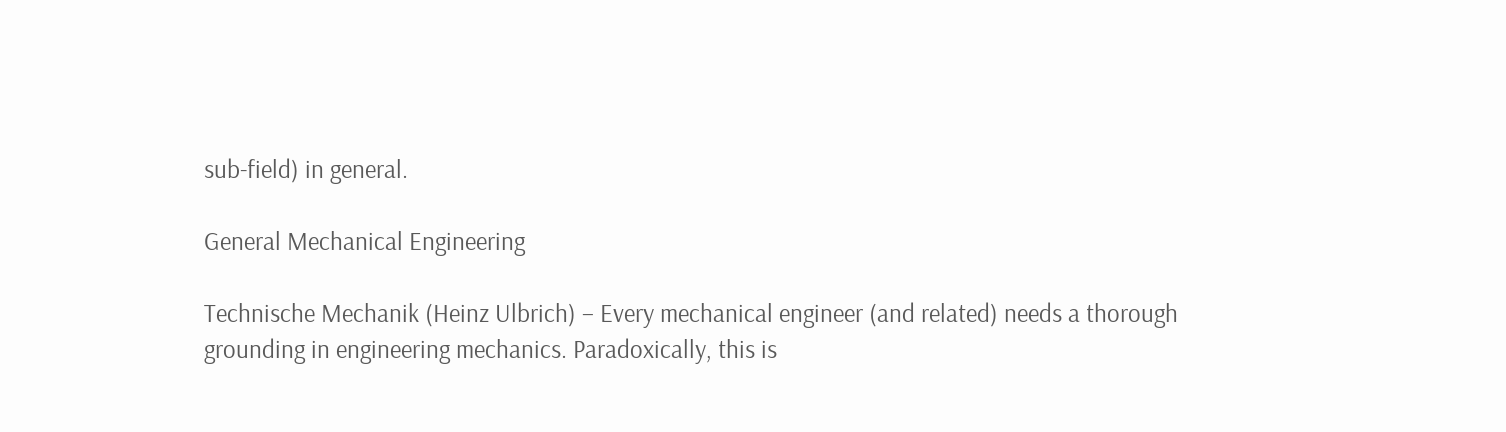sub-field) in general.

General Mechanical Engineering

Technische Mechanik (Heinz Ulbrich) – Every mechanical engineer (and related) needs a thorough grounding in engineering mechanics. Paradoxically, this is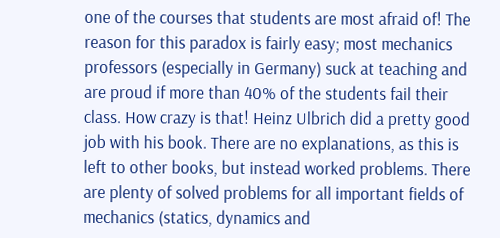one of the courses that students are most afraid of! The reason for this paradox is fairly easy; most mechanics professors (especially in Germany) suck at teaching and are proud if more than 40% of the students fail their class. How crazy is that! Heinz Ulbrich did a pretty good job with his book. There are no explanations, as this is left to other books, but instead worked problems. There are plenty of solved problems for all important fields of mechanics (statics, dynamics and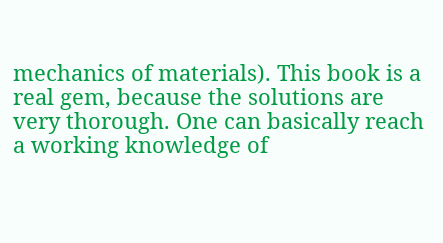mechanics of materials). This book is a real gem, because the solutions are very thorough. One can basically reach a working knowledge of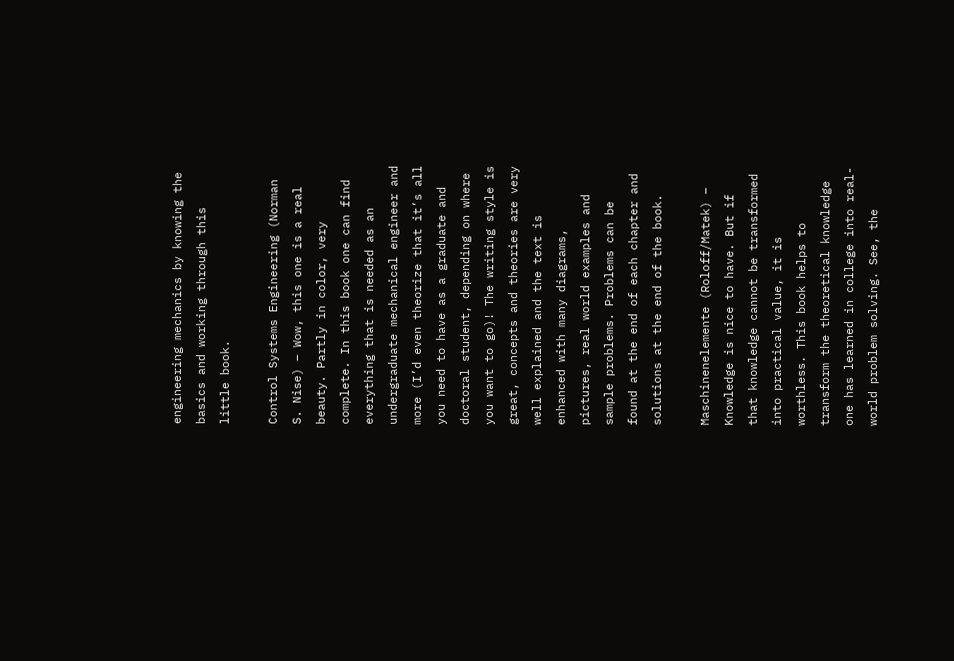engineering mechanics by knowing the basics and working through this little book.

Control Systems Engineering (Norman S. Nise) – Wow, this one is a real beauty. Partly in color, very complete. In this book one can find everything that is needed as an undergraduate mechanical engineer and more (I’d even theorize that it’s all you need to have as a graduate and doctoral student, depending on where you want to go)! The writing style is great, concepts and theories are very well explained and the text is enhanced with many diagrams, pictures, real world examples and sample problems. Problems can be found at the end of each chapter and solutions at the end of the book.

Maschinenelemente (Roloff/Matek) – Knowledge is nice to have. But if that knowledge cannot be transformed into practical value, it is worthless. This book helps to transform the theoretical knowledge one has learned in college into real-world problem solving. See, the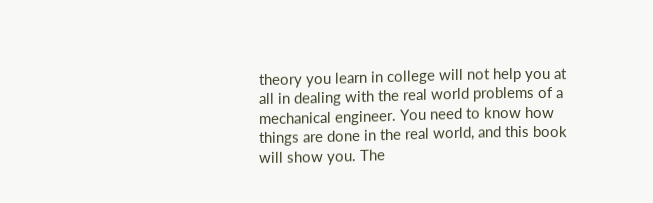theory you learn in college will not help you at all in dealing with the real world problems of a mechanical engineer. You need to know how things are done in the real world, and this book will show you. The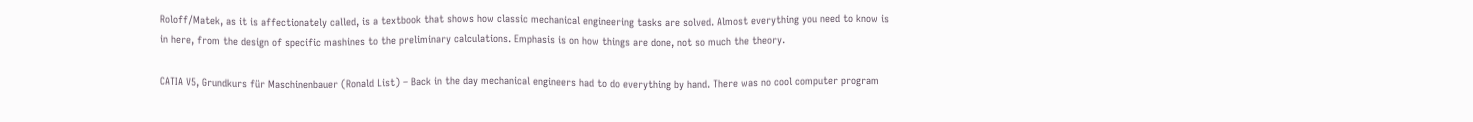Roloff/Matek, as it is affectionately called, is a textbook that shows how classic mechanical engineering tasks are solved. Almost everything you need to know is in here, from the design of specific mashines to the preliminary calculations. Emphasis is on how things are done, not so much the theory.

CATIA V5, Grundkurs für Maschinenbauer (Ronald List) – Back in the day mechanical engineers had to do everything by hand. There was no cool computer program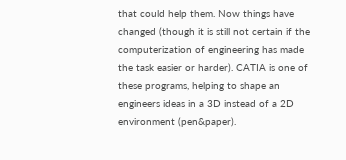that could help them. Now things have changed (though it is still not certain if the computerization of engineering has made the task easier or harder). CATIA is one of these programs, helping to shape an engineers ideas in a 3D instead of a 2D environment (pen&paper).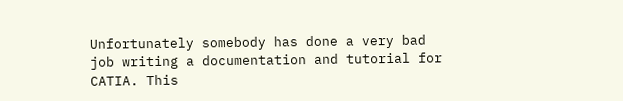Unfortunately somebody has done a very bad job writing a documentation and tutorial for CATIA. This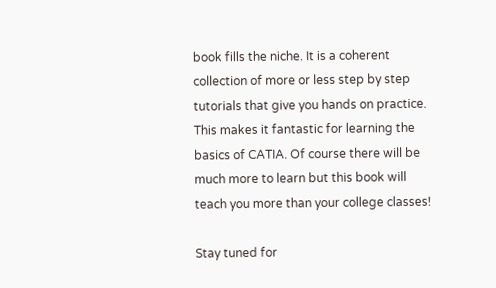book fills the niche. It is a coherent collection of more or less step by step tutorials that give you hands on practice. This makes it fantastic for learning the basics of CATIA. Of course there will be much more to learn but this book will teach you more than your college classes!

Stay tuned for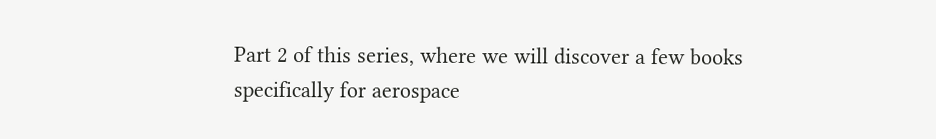Part 2 of this series, where we will discover a few books specifically for aerospace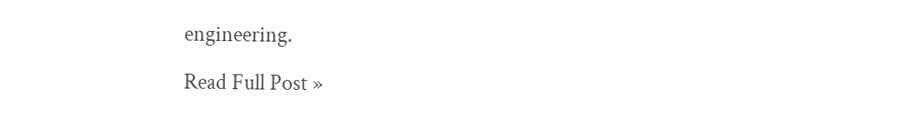engineering.

Read Full Post »